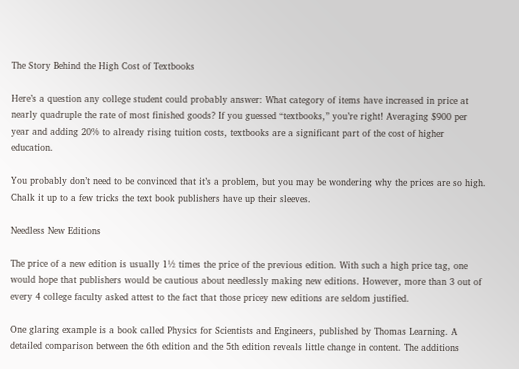The Story Behind the High Cost of Textbooks

Here’s a question any college student could probably answer: What category of items have increased in price at nearly quadruple the rate of most finished goods? If you guessed “textbooks,” you’re right! Averaging $900 per year and adding 20% to already rising tuition costs, textbooks are a significant part of the cost of higher education.

You probably don’t need to be convinced that it’s a problem, but you may be wondering why the prices are so high. Chalk it up to a few tricks the text book publishers have up their sleeves.

Needless New Editions

The price of a new edition is usually 1½ times the price of the previous edition. With such a high price tag, one would hope that publishers would be cautious about needlessly making new editions. However, more than 3 out of every 4 college faculty asked attest to the fact that those pricey new editions are seldom justified.

One glaring example is a book called Physics for Scientists and Engineers, published by Thomas Learning. A detailed comparison between the 6th edition and the 5th edition reveals little change in content. The additions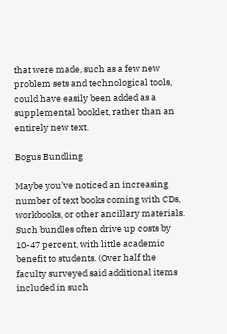that were made, such as a few new problem sets and technological tools, could have easily been added as a supplemental booklet, rather than an entirely new text.

Bogus Bundling

Maybe you’ve noticed an increasing number of text books coming with CDs, workbooks, or other ancillary materials. Such bundles often drive up costs by 10-47 percent, with little academic benefit to students. (Over half the faculty surveyed said additional items included in such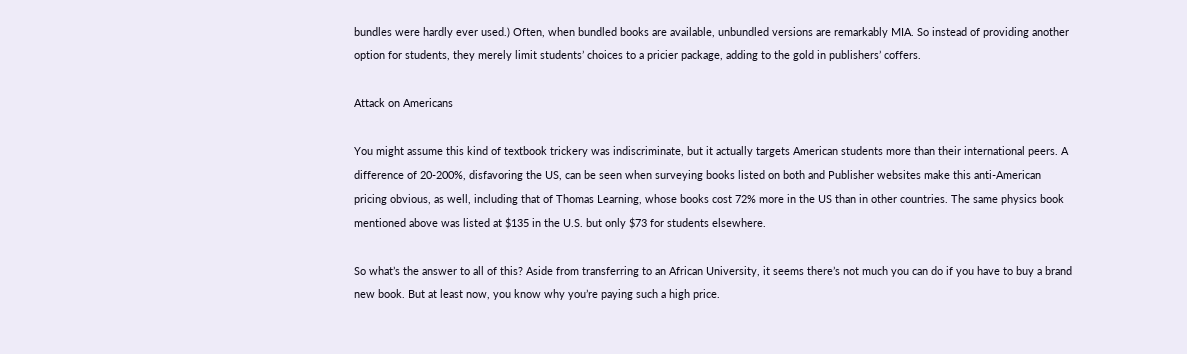bundles were hardly ever used.) Often, when bundled books are available, unbundled versions are remarkably MIA. So instead of providing another option for students, they merely limit students’ choices to a pricier package, adding to the gold in publishers’ coffers.

Attack on Americans

You might assume this kind of textbook trickery was indiscriminate, but it actually targets American students more than their international peers. A difference of 20-200%, disfavoring the US, can be seen when surveying books listed on both and Publisher websites make this anti-American pricing obvious, as well, including that of Thomas Learning, whose books cost 72% more in the US than in other countries. The same physics book mentioned above was listed at $135 in the U.S. but only $73 for students elsewhere.

So what’s the answer to all of this? Aside from transferring to an African University, it seems there’s not much you can do if you have to buy a brand new book. But at least now, you know why you’re paying such a high price.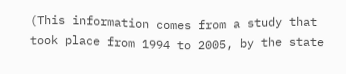(This information comes from a study that took place from 1994 to 2005, by the state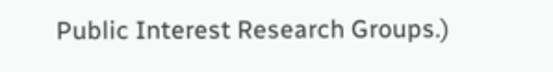Public Interest Research Groups.)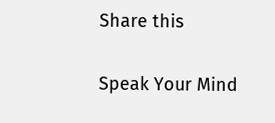Share this

Speak Your Mind